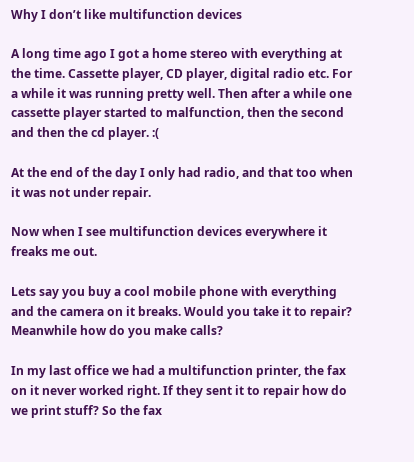Why I don’t like multifunction devices

A long time ago I got a home stereo with everything at the time. Cassette player, CD player, digital radio etc. For a while it was running pretty well. Then after a while one cassette player started to malfunction, then the second and then the cd player. :(

At the end of the day I only had radio, and that too when it was not under repair.

Now when I see multifunction devices everywhere it freaks me out.

Lets say you buy a cool mobile phone with everything and the camera on it breaks. Would you take it to repair? Meanwhile how do you make calls?

In my last office we had a multifunction printer, the fax on it never worked right. If they sent it to repair how do we print stuff? So the fax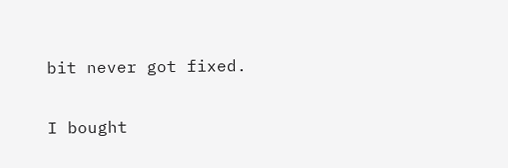bit never got fixed.

I bought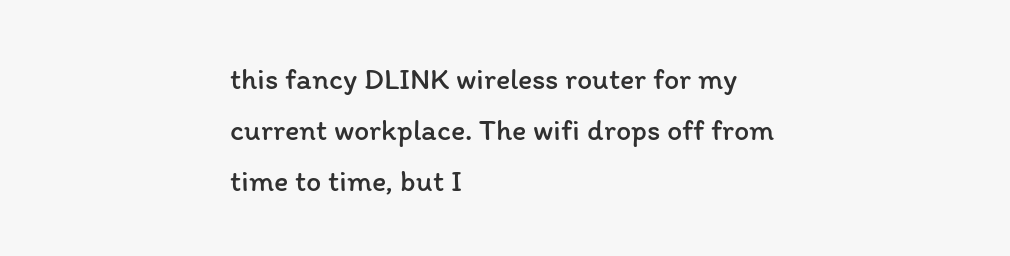this fancy DLINK wireless router for my current workplace. The wifi drops off from time to time, but I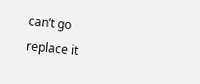can’t go replace it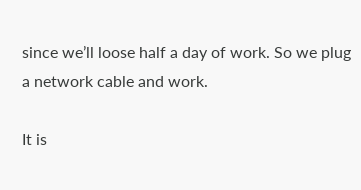since we’ll loose half a day of work. So we plug a network cable and work.

It is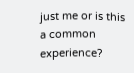just me or is this a common experience?